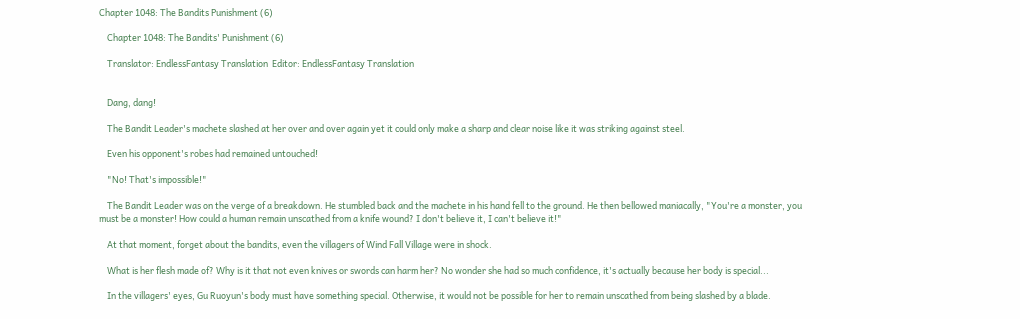Chapter 1048: The Bandits Punishment (6)

    Chapter 1048: The Bandits' Punishment (6)

    Translator: EndlessFantasy Translation  Editor: EndlessFantasy Translation


    Dang, dang!

    The Bandit Leader's machete slashed at her over and over again yet it could only make a sharp and clear noise like it was striking against steel.

    Even his opponent's robes had remained untouched!

    "No! That's impossible!"

    The Bandit Leader was on the verge of a breakdown. He stumbled back and the machete in his hand fell to the ground. He then bellowed maniacally, "You're a monster, you must be a monster! How could a human remain unscathed from a knife wound? I don't believe it, I can't believe it!"

    At that moment, forget about the bandits, even the villagers of Wind Fall Village were in shock.

    What is her flesh made of? Why is it that not even knives or swords can harm her? No wonder she had so much confidence, it's actually because her body is special...

    In the villagers' eyes, Gu Ruoyun's body must have something special. Otherwise, it would not be possible for her to remain unscathed from being slashed by a blade.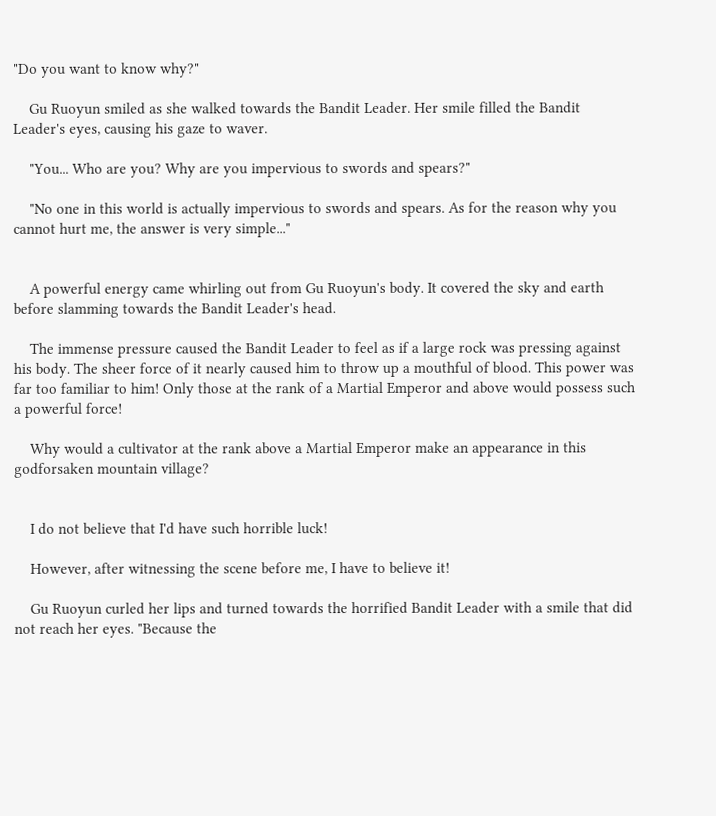"Do you want to know why?"

    Gu Ruoyun smiled as she walked towards the Bandit Leader. Her smile filled the Bandit Leader's eyes, causing his gaze to waver.

    "You... Who are you? Why are you impervious to swords and spears?"

    "No one in this world is actually impervious to swords and spears. As for the reason why you cannot hurt me, the answer is very simple..."


    A powerful energy came whirling out from Gu Ruoyun's body. It covered the sky and earth before slamming towards the Bandit Leader's head.

    The immense pressure caused the Bandit Leader to feel as if a large rock was pressing against his body. The sheer force of it nearly caused him to throw up a mouthful of blood. This power was far too familiar to him! Only those at the rank of a Martial Emperor and above would possess such a powerful force!

    Why would a cultivator at the rank above a Martial Emperor make an appearance in this godforsaken mountain village?


    I do not believe that I'd have such horrible luck!

    However, after witnessing the scene before me, I have to believe it!

    Gu Ruoyun curled her lips and turned towards the horrified Bandit Leader with a smile that did not reach her eyes. "Because the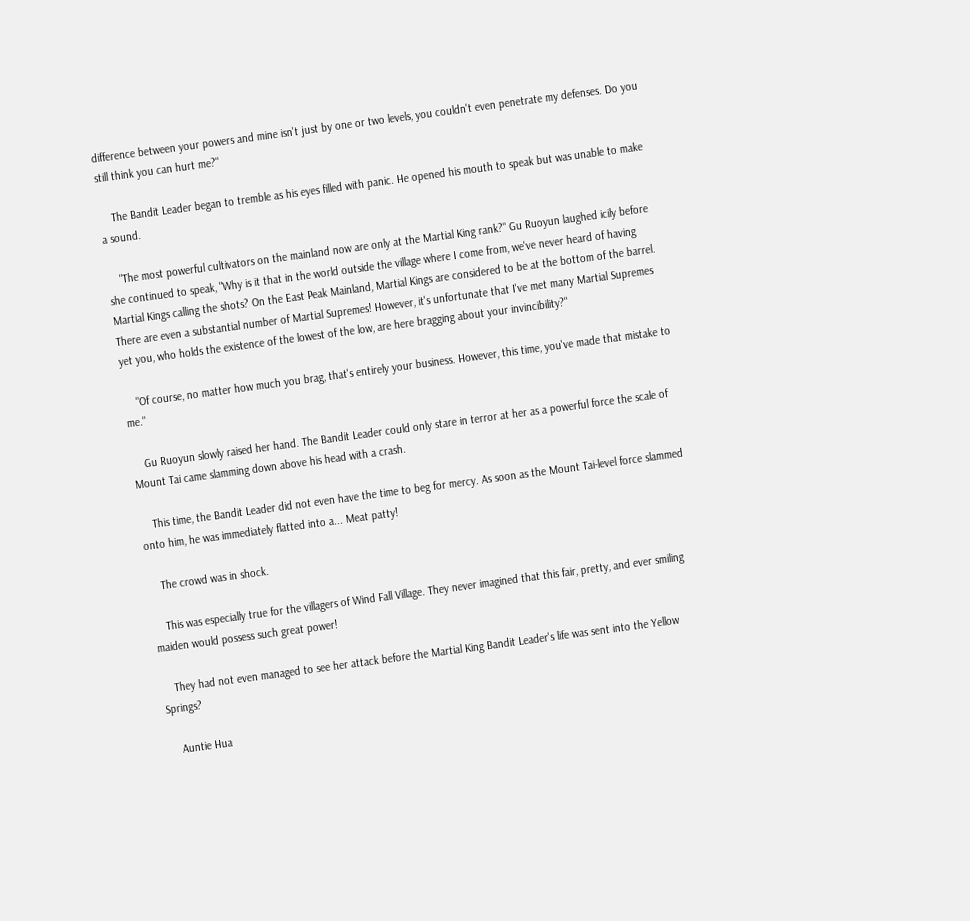difference between your powers and mine isn't just by one or two levels, you couldn't even penetrate my defenses. Do you still think you can hurt me?"

    The Bandit Leader began to tremble as his eyes filled with panic. He opened his mouth to speak but was unable to make a sound.

    "The most powerful cultivators on the mainland now are only at the Martial King rank?" Gu Ruoyun laughed icily before she continued to speak, "Why is it that in the world outside the village where I come from, we've never heard of having Martial Kings calling the shots? On the East Peak Mainland, Martial Kings are considered to be at the bottom of the barrel. There are even a substantial number of Martial Supremes! However, it's unfortunate that I've met many Martial Supremes yet you, who holds the existence of the lowest of the low, are here bragging about your invincibility?"

    "Of course, no matter how much you brag, that's entirely your business. However, this time, you've made that mistake to me."

    Gu Ruoyun slowly raised her hand. The Bandit Leader could only stare in terror at her as a powerful force the scale of Mount Tai came slamming down above his head with a crash.

    This time, the Bandit Leader did not even have the time to beg for mercy. As soon as the Mount Tai-level force slammed onto him, he was immediately flatted into a... Meat patty!

    The crowd was in shock.

    This was especially true for the villagers of Wind Fall Village. They never imagined that this fair, pretty, and ever smiling maiden would possess such great power!

    They had not even managed to see her attack before the Martial King Bandit Leader's life was sent into the Yellow Springs?

    Auntie Hua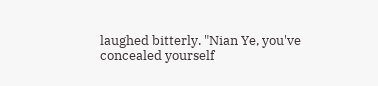laughed bitterly. "Nian Ye, you've concealed yourself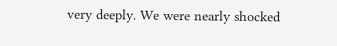very deeply. We were nearly shocked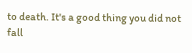to death. It's a good thing you did not fall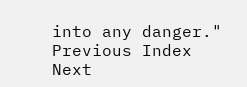into any danger."
Previous Index Next